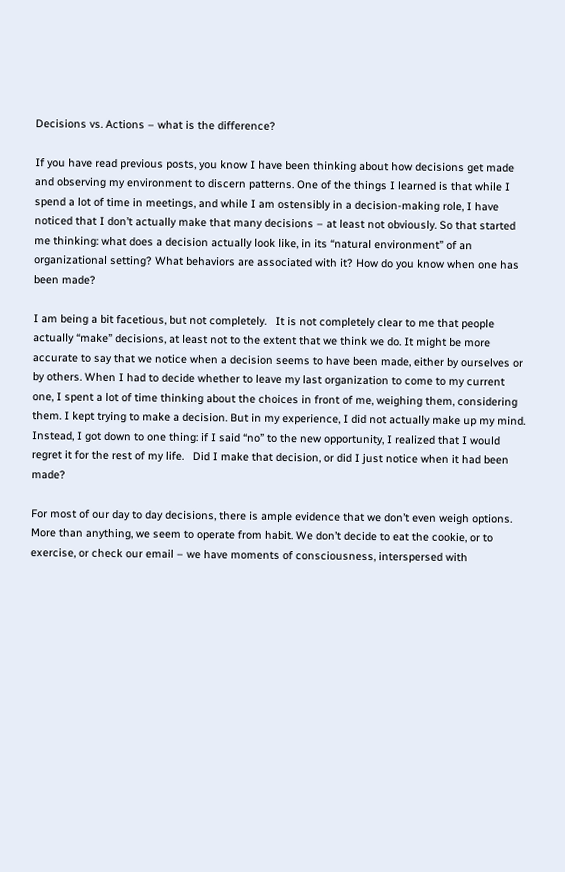Decisions vs. Actions – what is the difference?

If you have read previous posts, you know I have been thinking about how decisions get made and observing my environment to discern patterns. One of the things I learned is that while I spend a lot of time in meetings, and while I am ostensibly in a decision-making role, I have noticed that I don’t actually make that many decisions – at least not obviously. So that started me thinking: what does a decision actually look like, in its “natural environment” of an organizational setting? What behaviors are associated with it? How do you know when one has been made?

I am being a bit facetious, but not completely.   It is not completely clear to me that people actually “make” decisions, at least not to the extent that we think we do. It might be more accurate to say that we notice when a decision seems to have been made, either by ourselves or by others. When I had to decide whether to leave my last organization to come to my current one, I spent a lot of time thinking about the choices in front of me, weighing them, considering them. I kept trying to make a decision. But in my experience, I did not actually make up my mind. Instead, I got down to one thing: if I said “no” to the new opportunity, I realized that I would regret it for the rest of my life.   Did I make that decision, or did I just notice when it had been made?

For most of our day to day decisions, there is ample evidence that we don’t even weigh options.   More than anything, we seem to operate from habit. We don’t decide to eat the cookie, or to exercise, or check our email – we have moments of consciousness, interspersed with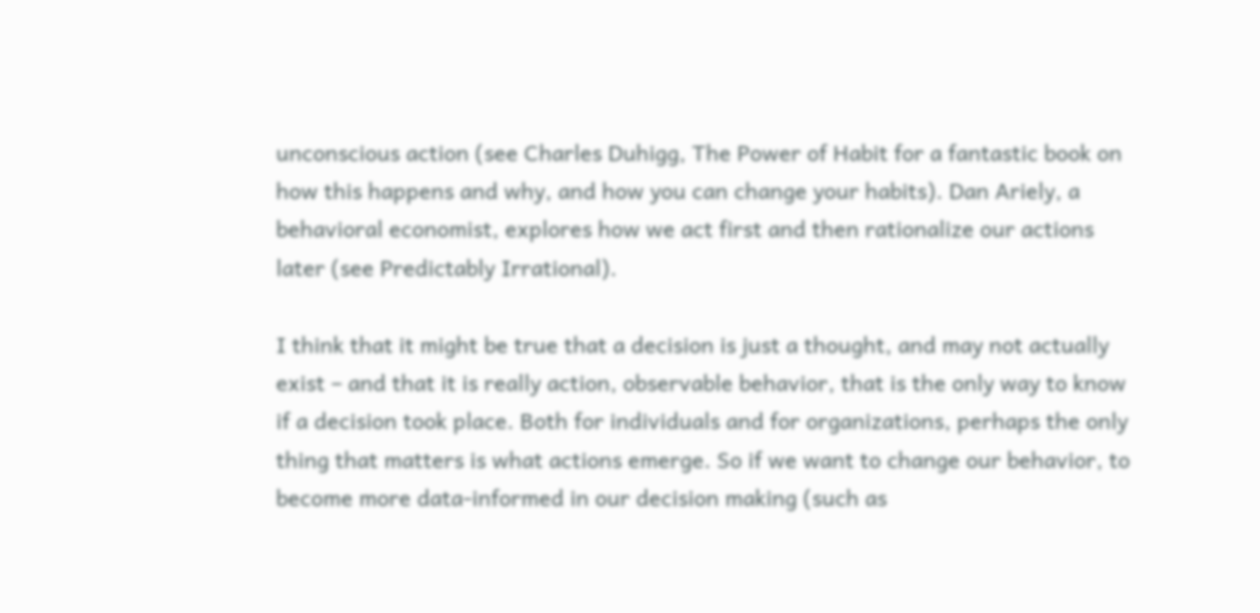unconscious action (see Charles Duhigg, The Power of Habit for a fantastic book on how this happens and why, and how you can change your habits). Dan Ariely, a behavioral economist, explores how we act first and then rationalize our actions later (see Predictably Irrational).

I think that it might be true that a decision is just a thought, and may not actually exist – and that it is really action, observable behavior, that is the only way to know if a decision took place. Both for individuals and for organizations, perhaps the only thing that matters is what actions emerge. So if we want to change our behavior, to become more data-informed in our decision making (such as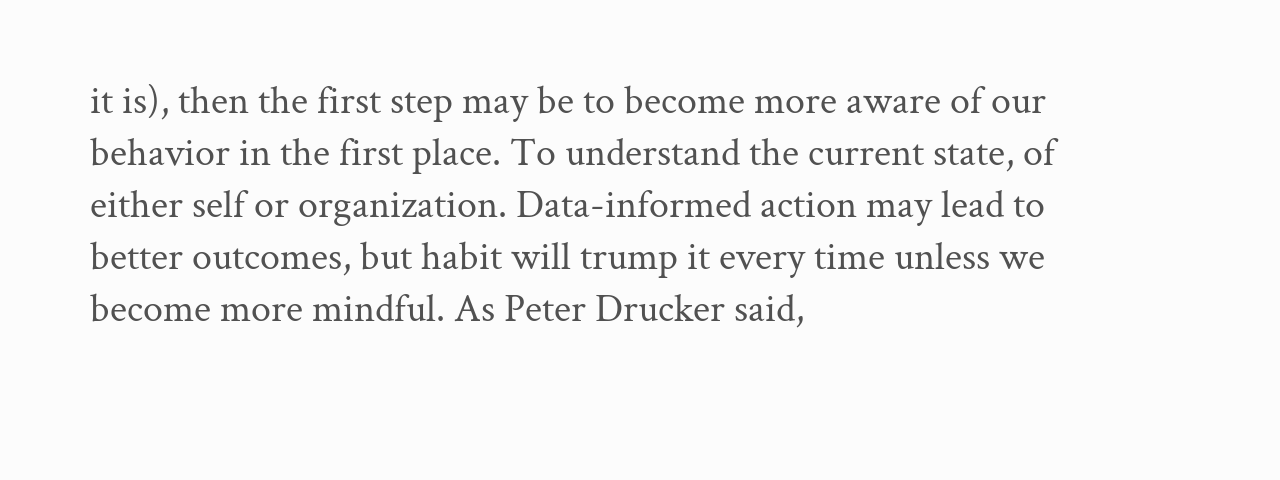it is), then the first step may be to become more aware of our behavior in the first place. To understand the current state, of either self or organization. Data-informed action may lead to better outcomes, but habit will trump it every time unless we become more mindful. As Peter Drucker said,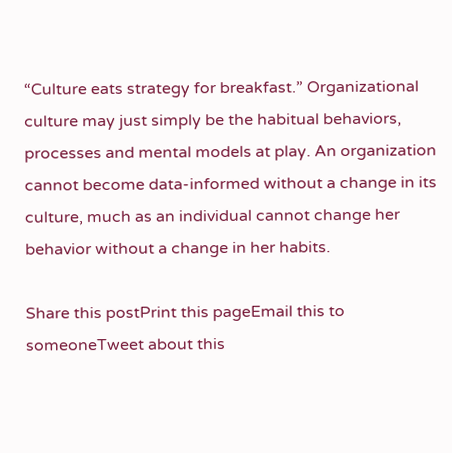“Culture eats strategy for breakfast.” Organizational culture may just simply be the habitual behaviors, processes and mental models at play. An organization cannot become data-informed without a change in its culture, much as an individual cannot change her behavior without a change in her habits.

Share this postPrint this pageEmail this to someoneTweet about this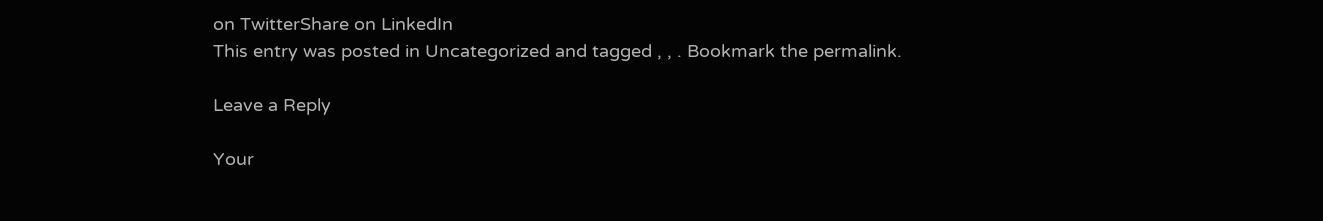on TwitterShare on LinkedIn
This entry was posted in Uncategorized and tagged , , . Bookmark the permalink.

Leave a Reply

Your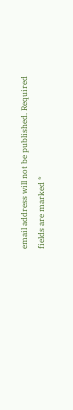email address will not be published. Required fields are marked *